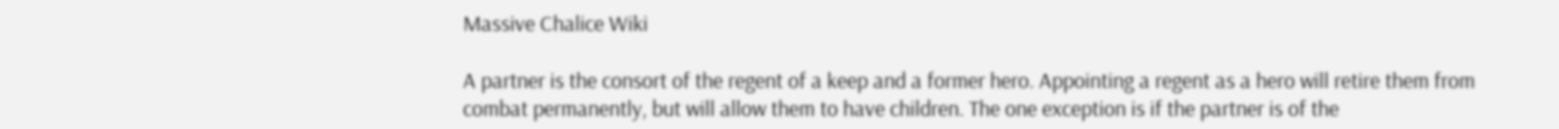Massive Chalice Wiki

A partner is the consort of the regent of a keep and a former hero. Appointing a regent as a hero will retire them from combat permanently, but will allow them to have children. The one exception is if the partner is of the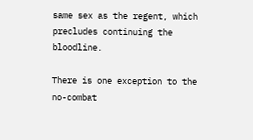same sex as the regent, which precludes continuing the bloodline.

There is one exception to the no-combat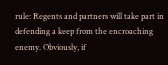rule: Regents and partners will take part in defending a keep from the encroaching enemy. Obviously, if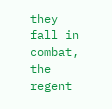they fall in combat, the regent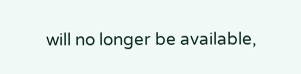will no longer be available,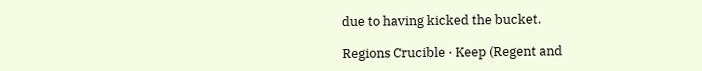due to having kicked the bucket.

Regions Crucible · Keep (Regent and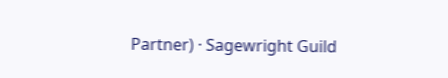Partner) · Sagewright Guild